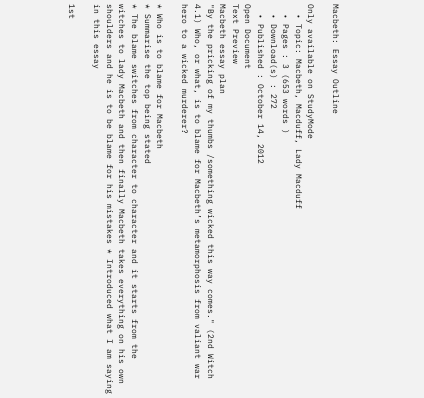Macbeth: Essay Outline

Only available on StudyMode
  • Topic: Macbeth, Macduff, Lady Macduff
  • Pages : 3 (653 words )
  • Download(s) : 272
  • Published : October 14, 2012
Open Document
Text Preview
Macbeth essay plan
"By the pricking of my thumbs /something wicked this way comes." (2nd Witch 4.1) Who, or what, is to blame for Macbeth’s metamorphosis from valiant war hero to a wicked murderer?

* Who is to blame for Macbeth
* Summarise the top being stated
* The blame switches from character to character and it starts from the witches to lady Macbeth and then finally Macbeth takes everything on his own shoulders and he is to be blame for his mistakes * Introduced what I am saying in this essay

1st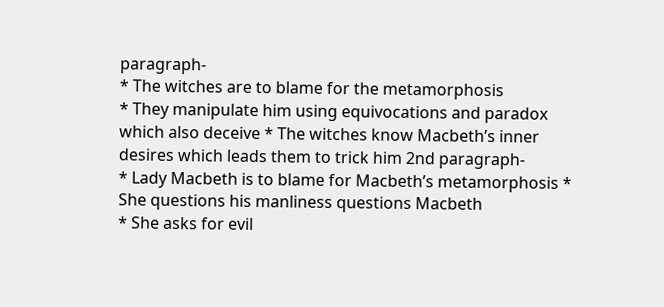paragraph-
* The witches are to blame for the metamorphosis
* They manipulate him using equivocations and paradox which also deceive * The witches know Macbeth’s inner desires which leads them to trick him 2nd paragraph-
* Lady Macbeth is to blame for Macbeth’s metamorphosis * She questions his manliness questions Macbeth
* She asks for evil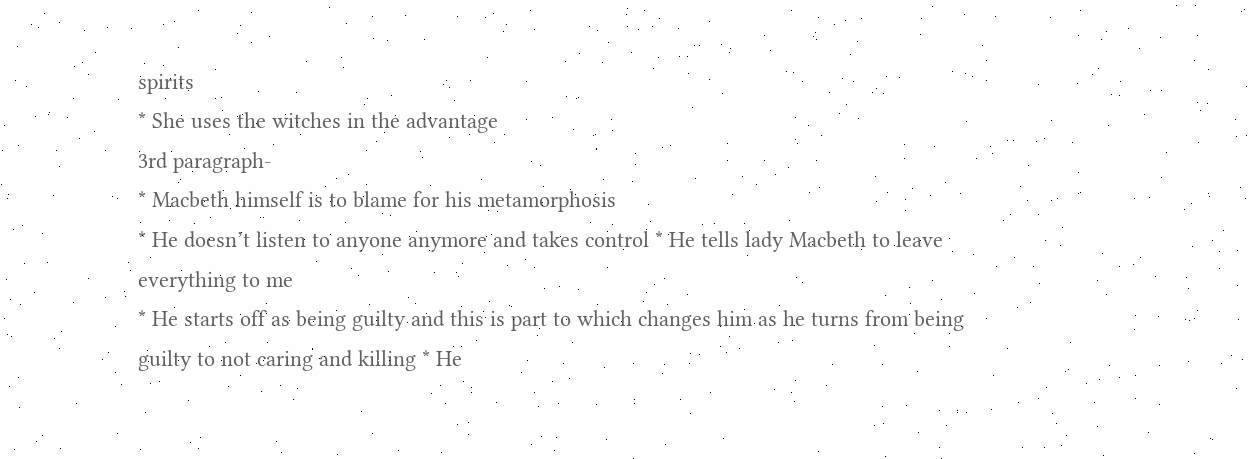spirits
* She uses the witches in the advantage
3rd paragraph-
* Macbeth himself is to blame for his metamorphosis
* He doesn’t listen to anyone anymore and takes control * He tells lady Macbeth to leave everything to me
* He starts off as being guilty and this is part to which changes him as he turns from being guilty to not caring and killing * He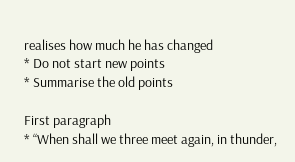realises how much he has changed
* Do not start new points
* Summarise the old points

First paragraph
* “When shall we three meet again, in thunder,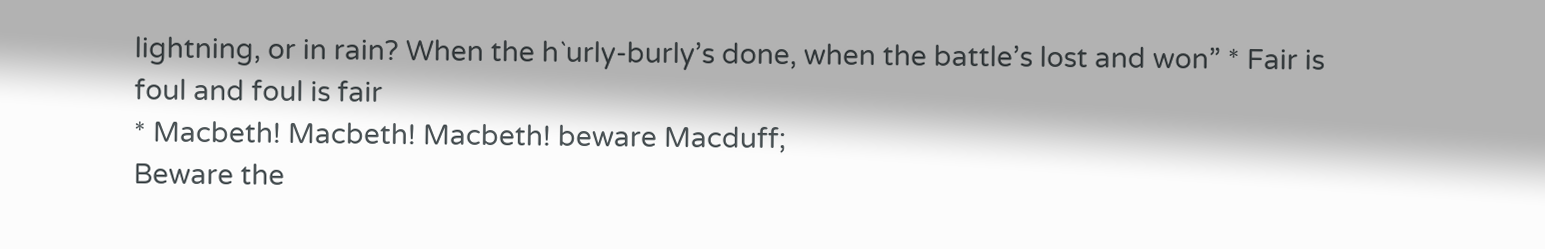lightning, or in rain? When the h`urly-burly’s done, when the battle’s lost and won” * Fair is foul and foul is fair
* Macbeth! Macbeth! Macbeth! beware Macduff;
Beware the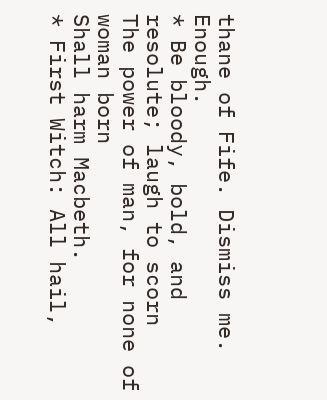thane of Fife. Dismiss me. Enough.
* Be bloody, bold, and resolute; laugh to scorn
The power of man, for none of woman born
Shall harm Macbeth.
* First Witch: All hail,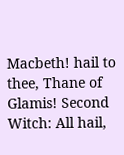Macbeth! hail to thee, Thane of Glamis! Second Witch: All hail,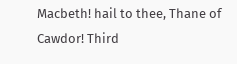Macbeth! hail to thee, Thane of Cawdor! Third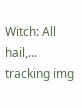Witch: All hail,...
tracking img